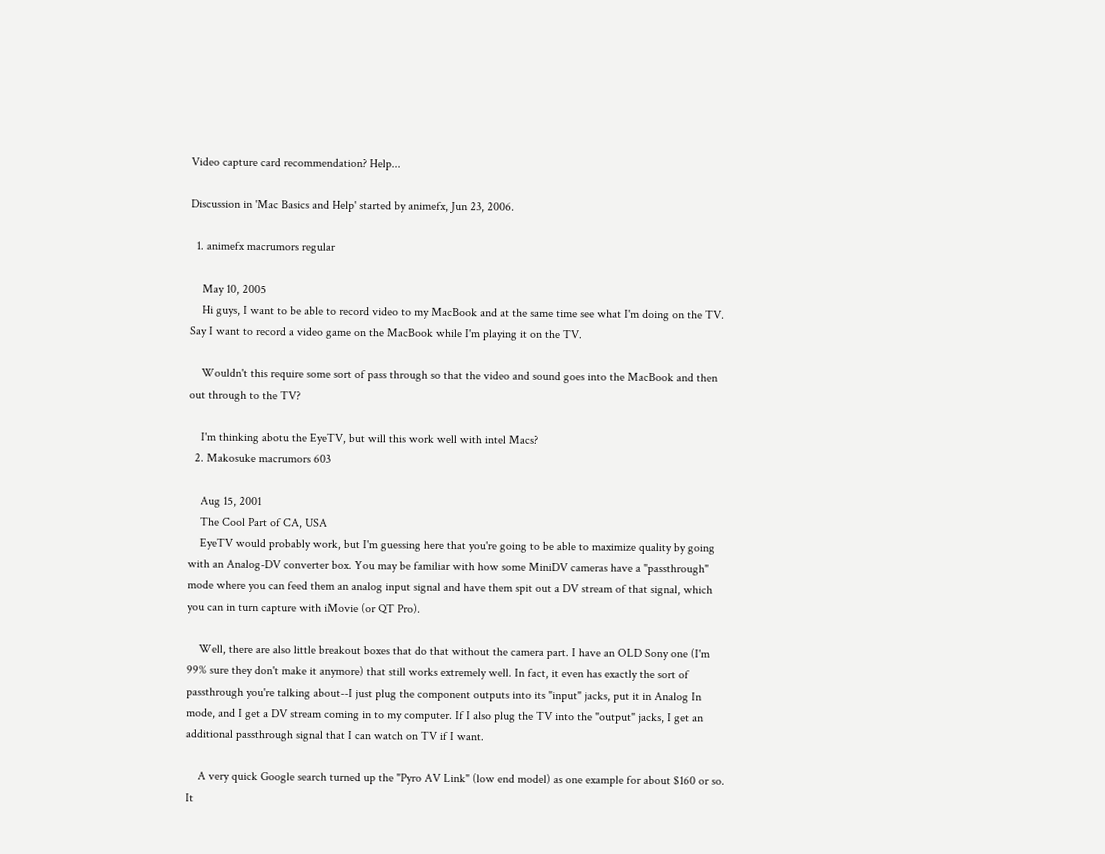Video capture card recommendation? Help...

Discussion in 'Mac Basics and Help' started by animefx, Jun 23, 2006.

  1. animefx macrumors regular

    May 10, 2005
    Hi guys, I want to be able to record video to my MacBook and at the same time see what I'm doing on the TV. Say I want to record a video game on the MacBook while I'm playing it on the TV.

    Wouldn't this require some sort of pass through so that the video and sound goes into the MacBook and then out through to the TV?

    I'm thinking abotu the EyeTV, but will this work well with intel Macs?
  2. Makosuke macrumors 603

    Aug 15, 2001
    The Cool Part of CA, USA
    EyeTV would probably work, but I'm guessing here that you're going to be able to maximize quality by going with an Analog-DV converter box. You may be familiar with how some MiniDV cameras have a "passthrough" mode where you can feed them an analog input signal and have them spit out a DV stream of that signal, which you can in turn capture with iMovie (or QT Pro).

    Well, there are also little breakout boxes that do that without the camera part. I have an OLD Sony one (I'm 99% sure they don't make it anymore) that still works extremely well. In fact, it even has exactly the sort of passthrough you're talking about--I just plug the component outputs into its "input" jacks, put it in Analog In mode, and I get a DV stream coming in to my computer. If I also plug the TV into the "output" jacks, I get an additional passthrough signal that I can watch on TV if I want.

    A very quick Google search turned up the "Pyro AV Link" (low end model) as one example for about $160 or so. It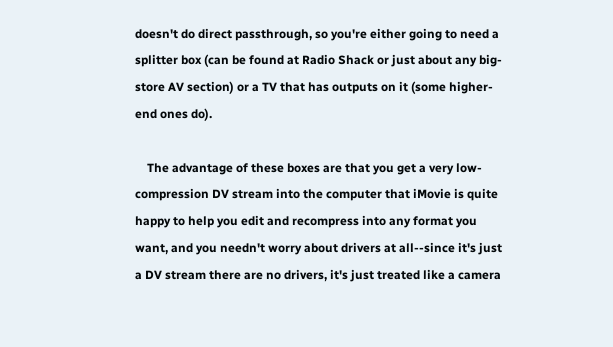doesn't do direct passthrough, so you're either going to need a splitter box (can be found at Radio Shack or just about any big-store AV section) or a TV that has outputs on it (some higher-end ones do).

    The advantage of these boxes are that you get a very low-compression DV stream into the computer that iMovie is quite happy to help you edit and recompress into any format you want, and you needn't worry about drivers at all--since it's just a DV stream there are no drivers, it's just treated like a camera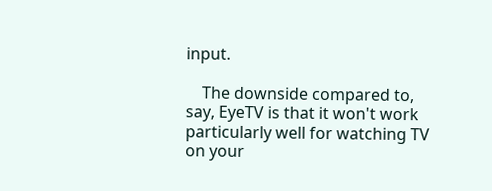input.

    The downside compared to, say, EyeTV is that it won't work particularly well for watching TV on your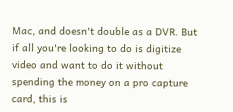Mac, and doesn't double as a DVR. But if all you're looking to do is digitize video and want to do it without spending the money on a pro capture card, this is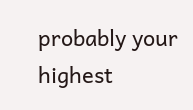probably your highest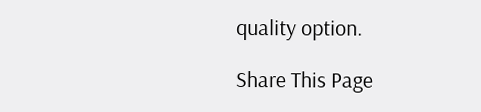quality option.

Share This Page